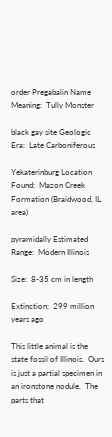order Pregabalin Name Meaning:  Tully Monster

black gay site Geologic Era:  Late Carboniferous

Yekaterinburg Location Found:  Mazon Creek Formation (Braidwood, IL area)

pyramidally Estimated Range:  Modern Illinois

Size:  8-35 cm in length

Extinction:  299 million years ago

This little animal is the state fossil of Illinois.  Ours is just a partial specimen in an ironstone nodule.  The parts that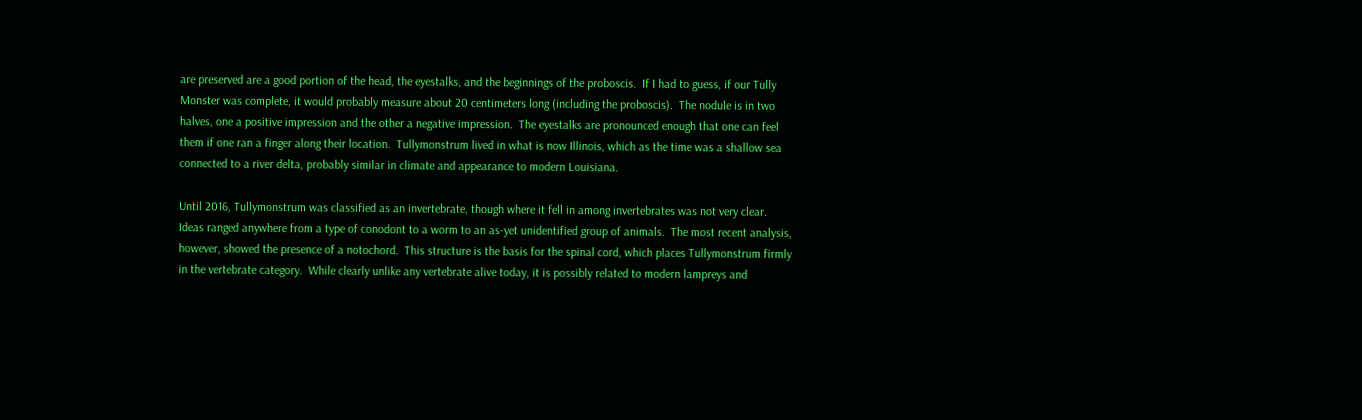are preserved are a good portion of the head, the eyestalks, and the beginnings of the proboscis.  If I had to guess, if our Tully Monster was complete, it would probably measure about 20 centimeters long (including the proboscis).  The nodule is in two halves, one a positive impression and the other a negative impression.  The eyestalks are pronounced enough that one can feel them if one ran a finger along their location.  Tullymonstrum lived in what is now Illinois, which as the time was a shallow sea connected to a river delta, probably similar in climate and appearance to modern Louisiana.

Until 2016, Tullymonstrum was classified as an invertebrate, though where it fell in among invertebrates was not very clear.  Ideas ranged anywhere from a type of conodont to a worm to an as-yet unidentified group of animals.  The most recent analysis, however, showed the presence of a notochord.  This structure is the basis for the spinal cord, which places Tullymonstrum firmly in the vertebrate category.  While clearly unlike any vertebrate alive today, it is possibly related to modern lampreys and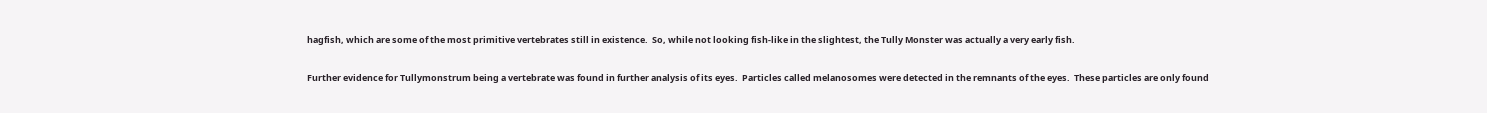hagfish, which are some of the most primitive vertebrates still in existence.  So, while not looking fish-like in the slightest, the Tully Monster was actually a very early fish.

Further evidence for Tullymonstrum being a vertebrate was found in further analysis of its eyes.  Particles called melanosomes were detected in the remnants of the eyes.  These particles are only found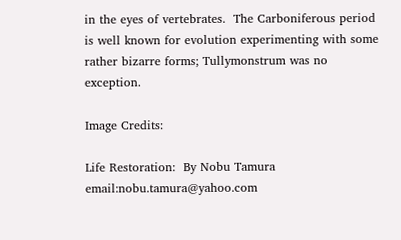in the eyes of vertebrates.  The Carboniferous period is well known for evolution experimenting with some rather bizarre forms; Tullymonstrum was no exception.

Image Credits:

Life Restoration:  By Nobu Tamura email:nobu.tamura@yahoo.com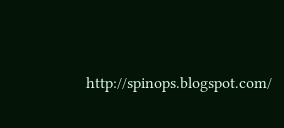http://spinops.blogspot.com/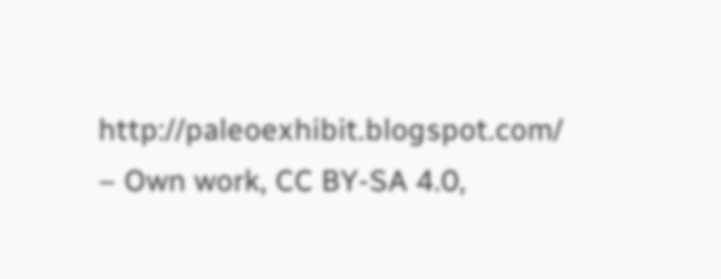http://paleoexhibit.blogspot.com/ – Own work, CC BY-SA 4.0,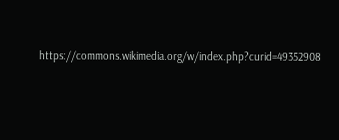https://commons.wikimedia.org/w/index.php?curid=49352908